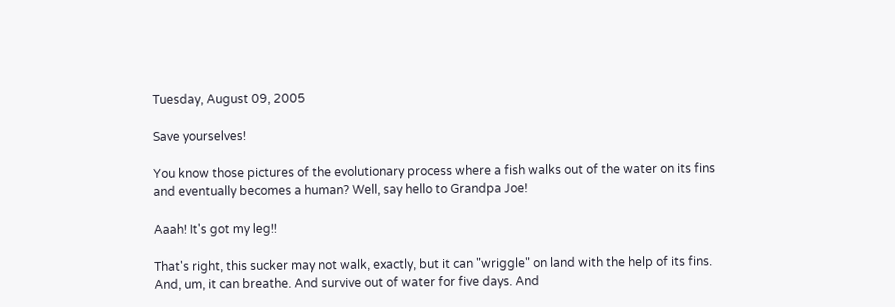Tuesday, August 09, 2005

Save yourselves!

You know those pictures of the evolutionary process where a fish walks out of the water on its fins and eventually becomes a human? Well, say hello to Grandpa Joe!

Aaah! It's got my leg!!

That's right, this sucker may not walk, exactly, but it can "wriggle" on land with the help of its fins. And, um, it can breathe. And survive out of water for five days. And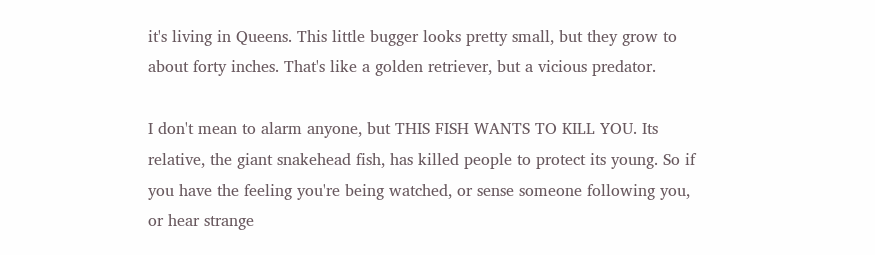it's living in Queens. This little bugger looks pretty small, but they grow to about forty inches. That's like a golden retriever, but a vicious predator.

I don't mean to alarm anyone, but THIS FISH WANTS TO KILL YOU. Its relative, the giant snakehead fish, has killed people to protect its young. So if you have the feeling you're being watched, or sense someone following you, or hear strange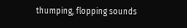thumping, flopping sounds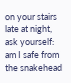on your stairs late at night, ask yourself: am I safe from the snakehead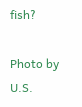fish?

Photo by U.S.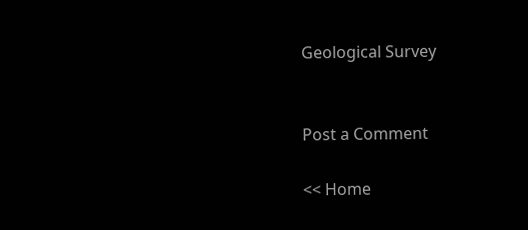Geological Survey


Post a Comment

<< Home